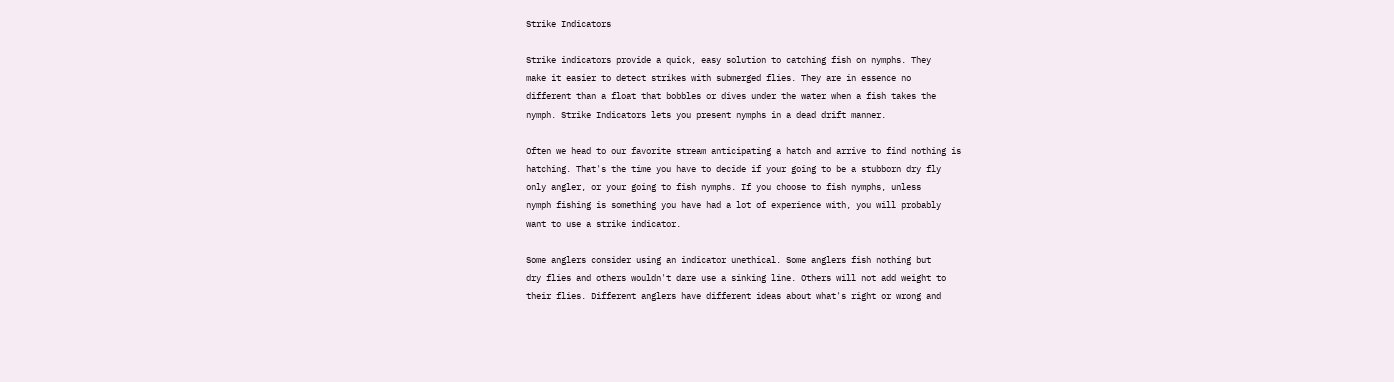Strike Indicators

Strike indicators provide a quick, easy solution to catching fish on nymphs. They
make it easier to detect strikes with submerged flies. They are in essence no
different than a float that bobbles or dives under the water when a fish takes the
nymph. Strike Indicators lets you present nymphs in a dead drift manner.

Often we head to our favorite stream anticipating a hatch and arrive to find nothing is
hatching. That's the time you have to decide if your going to be a stubborn dry fly
only angler, or your going to fish nymphs. If you choose to fish nymphs, unless
nymph fishing is something you have had a lot of experience with, you will probably
want to use a strike indicator.

Some anglers consider using an indicator unethical. Some anglers fish nothing but
dry flies and others wouldn't dare use a sinking line. Others will not add weight to
their flies. Different anglers have different ideas about what's right or wrong and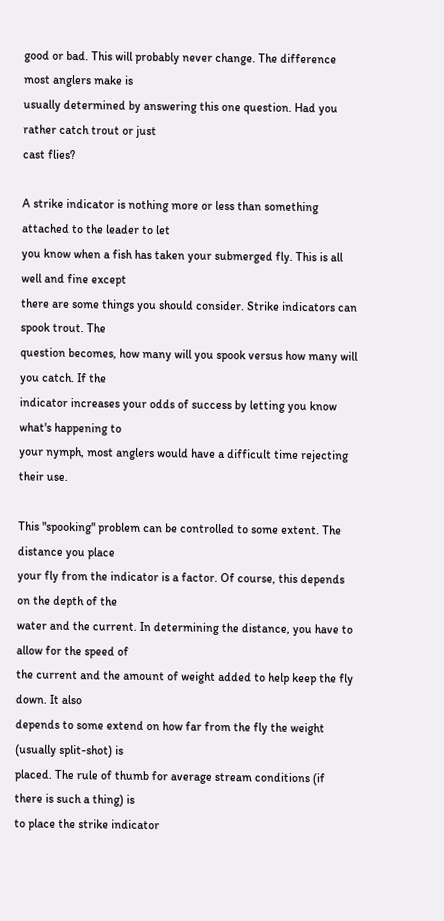good or bad. This will probably never change. The difference most anglers make is
usually determined by answering this one question. Had you rather catch trout or just
cast flies?

A strike indicator is nothing more or less than something attached to the leader to let
you know when a fish has taken your submerged fly. This is all well and fine except
there are some things you should consider. Strike indicators can spook trout. The
question becomes, how many will you spook versus how many will you catch. If the
indicator increases your odds of success by letting you know what's happening to
your nymph, most anglers would have a difficult time rejecting their use.

This "spooking" problem can be controlled to some extent. The distance you place
your fly from the indicator is a factor. Of course, this depends on the depth of the
water and the current. In determining the distance, you have to allow for the speed of
the current and the amount of weight added to help keep the fly down. It also
depends to some extend on how far from the fly the weight (usually split-shot) is
placed. The rule of thumb for average stream conditions (if there is such a thing) is
to place the strike indicator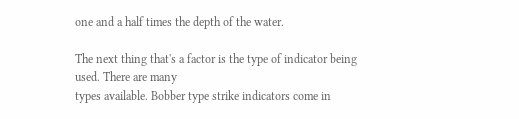one and a half times the depth of the water.

The next thing that's a factor is the type of indicator being used. There are many
types available. Bobber type strike indicators come in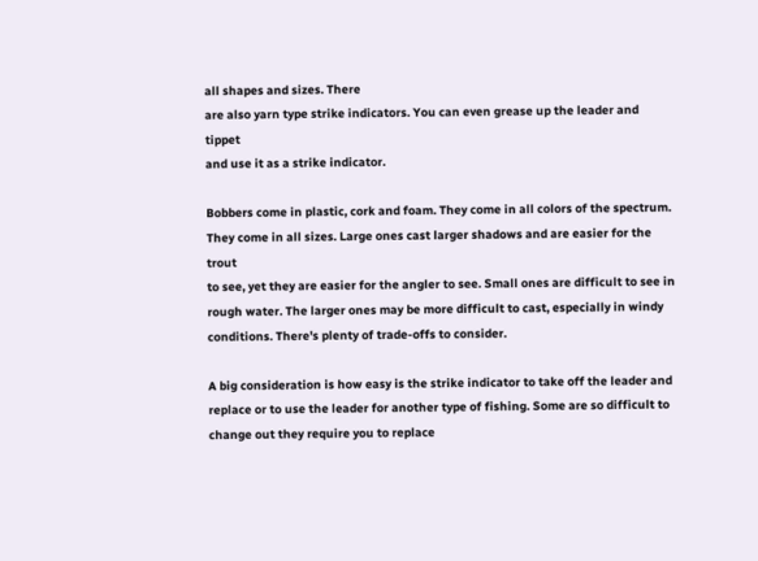all shapes and sizes. There
are also yarn type strike indicators. You can even grease up the leader and tippet
and use it as a strike indicator.

Bobbers come in plastic, cork and foam. They come in all colors of the spectrum.
They come in all sizes. Large ones cast larger shadows and are easier for the trout
to see, yet they are easier for the angler to see. Small ones are difficult to see in
rough water. The larger ones may be more difficult to cast, especially in windy
conditions. There's plenty of trade-offs to consider.

A big consideration is how easy is the strike indicator to take off the leader and
replace or to use the leader for another type of fishing. Some are so difficult to
change out they require you to replace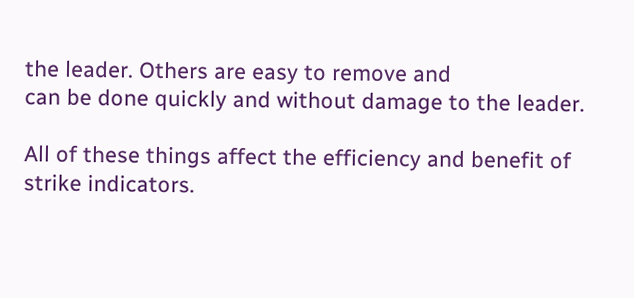the leader. Others are easy to remove and
can be done quickly and without damage to the leader.

All of these things affect the efficiency and benefit of strike indicators.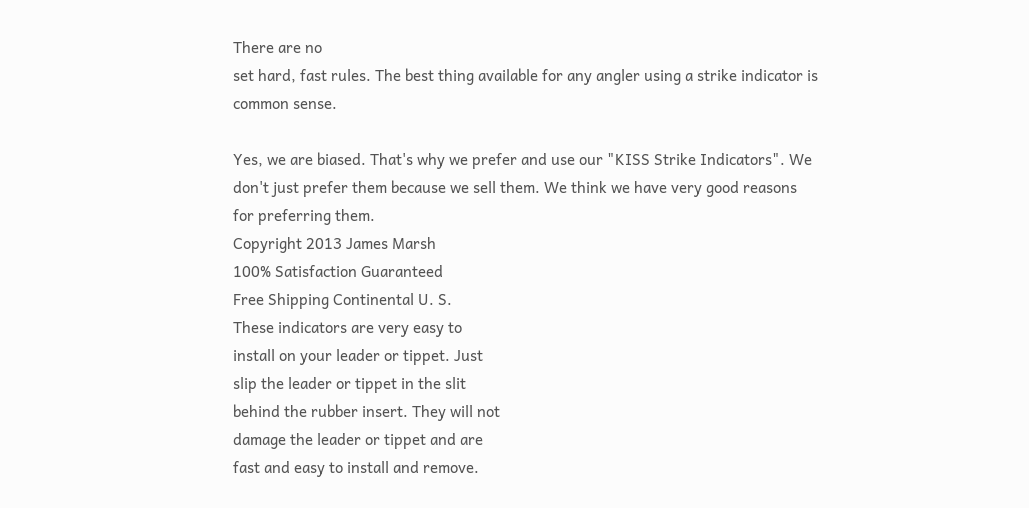There are no
set hard, fast rules. The best thing available for any angler using a strike indicator is
common sense.

Yes, we are biased. That's why we prefer and use our "KISS Strike Indicators". We
don't just prefer them because we sell them. We think we have very good reasons
for preferring them.
Copyright 2013 James Marsh
100% Satisfaction Guaranteed
Free Shipping Continental U. S.
These indicators are very easy to
install on your leader or tippet. Just
slip the leader or tippet in the slit
behind the rubber insert. They will not
damage the leader or tippet and are
fast and easy to install and remove.